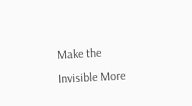Make the Invisible More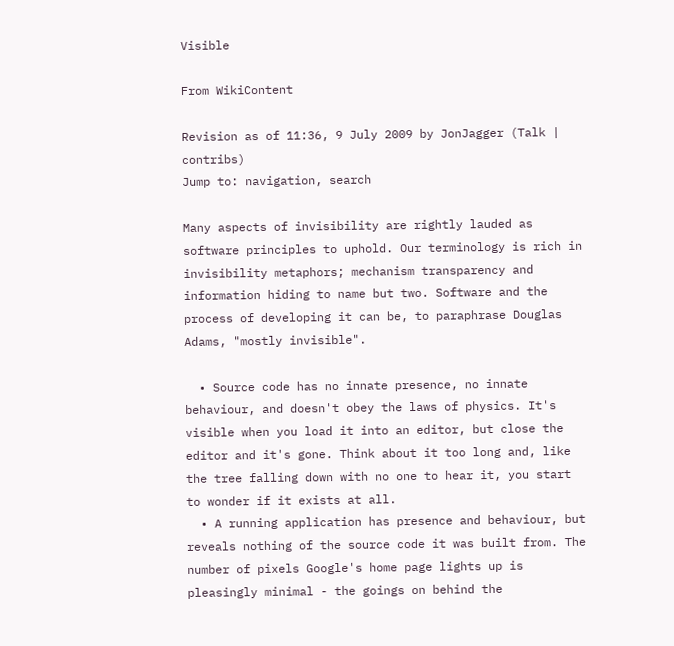Visible

From WikiContent

Revision as of 11:36, 9 July 2009 by JonJagger (Talk | contribs)
Jump to: navigation, search

Many aspects of invisibility are rightly lauded as software principles to uphold. Our terminology is rich in invisibility metaphors; mechanism transparency and information hiding to name but two. Software and the process of developing it can be, to paraphrase Douglas Adams, "mostly invisible".

  • Source code has no innate presence, no innate behaviour, and doesn't obey the laws of physics. It's visible when you load it into an editor, but close the editor and it's gone. Think about it too long and, like the tree falling down with no one to hear it, you start to wonder if it exists at all.
  • A running application has presence and behaviour, but reveals nothing of the source code it was built from. The number of pixels Google's home page lights up is pleasingly minimal - the goings on behind the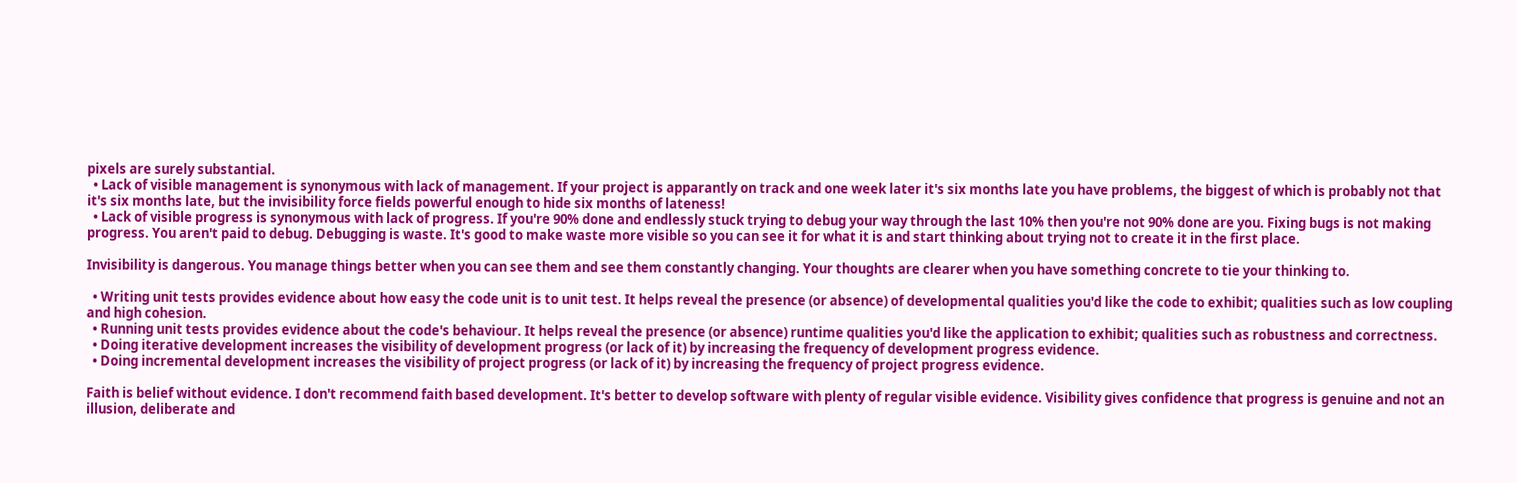pixels are surely substantial.
  • Lack of visible management is synonymous with lack of management. If your project is apparantly on track and one week later it's six months late you have problems, the biggest of which is probably not that it's six months late, but the invisibility force fields powerful enough to hide six months of lateness!
  • Lack of visible progress is synonymous with lack of progress. If you're 90% done and endlessly stuck trying to debug your way through the last 10% then you're not 90% done are you. Fixing bugs is not making progress. You aren't paid to debug. Debugging is waste. It's good to make waste more visible so you can see it for what it is and start thinking about trying not to create it in the first place.

Invisibility is dangerous. You manage things better when you can see them and see them constantly changing. Your thoughts are clearer when you have something concrete to tie your thinking to.

  • Writing unit tests provides evidence about how easy the code unit is to unit test. It helps reveal the presence (or absence) of developmental qualities you'd like the code to exhibit; qualities such as low coupling and high cohesion.
  • Running unit tests provides evidence about the code's behaviour. It helps reveal the presence (or absence) runtime qualities you'd like the application to exhibit; qualities such as robustness and correctness.
  • Doing iterative development increases the visibility of development progress (or lack of it) by increasing the frequency of development progress evidence.
  • Doing incremental development increases the visibility of project progress (or lack of it) by increasing the frequency of project progress evidence.

Faith is belief without evidence. I don't recommend faith based development. It's better to develop software with plenty of regular visible evidence. Visibility gives confidence that progress is genuine and not an illusion, deliberate and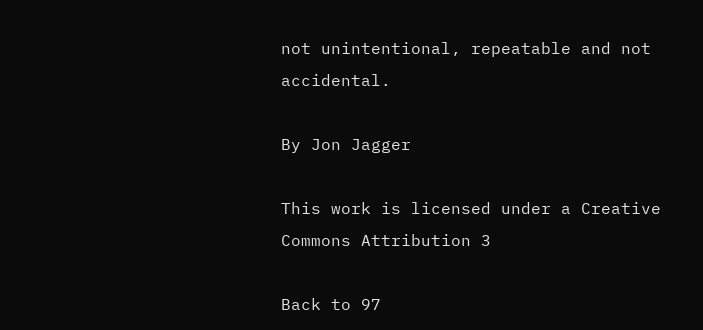not unintentional, repeatable and not accidental.

By Jon Jagger

This work is licensed under a Creative Commons Attribution 3

Back to 97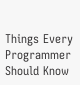Things Every Programmer Should Know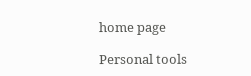home page

Personal tools